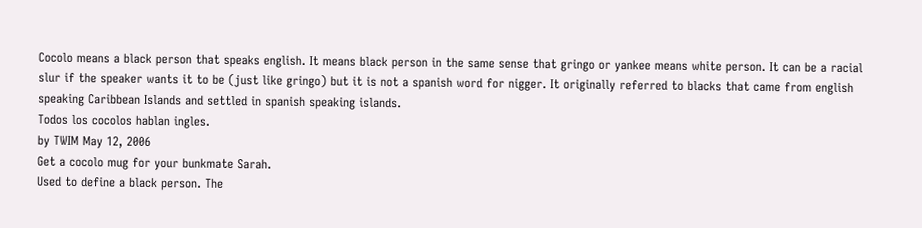Cocolo means a black person that speaks english. It means black person in the same sense that gringo or yankee means white person. It can be a racial slur if the speaker wants it to be (just like gringo) but it is not a spanish word for nigger. It originally referred to blacks that came from english speaking Caribbean Islands and settled in spanish speaking islands.
Todos los cocolos hablan ingles.
by TWIM May 12, 2006
Get a cocolo mug for your bunkmate Sarah.
Used to define a black person. The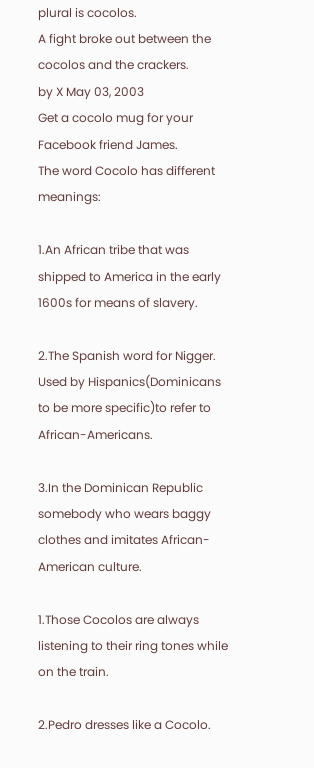plural is cocolos.
A fight broke out between the cocolos and the crackers.
by X May 03, 2003
Get a cocolo mug for your Facebook friend James.
The word Cocolo has different meanings:

1.An African tribe that was shipped to America in the early 1600s for means of slavery.

2.The Spanish word for Nigger. Used by Hispanics(Dominicans to be more specific)to refer to African-Americans.

3.In the Dominican Republic somebody who wears baggy clothes and imitates African-American culture.

1.Those Cocolos are always listening to their ring tones while on the train.

2.Pedro dresses like a Cocolo.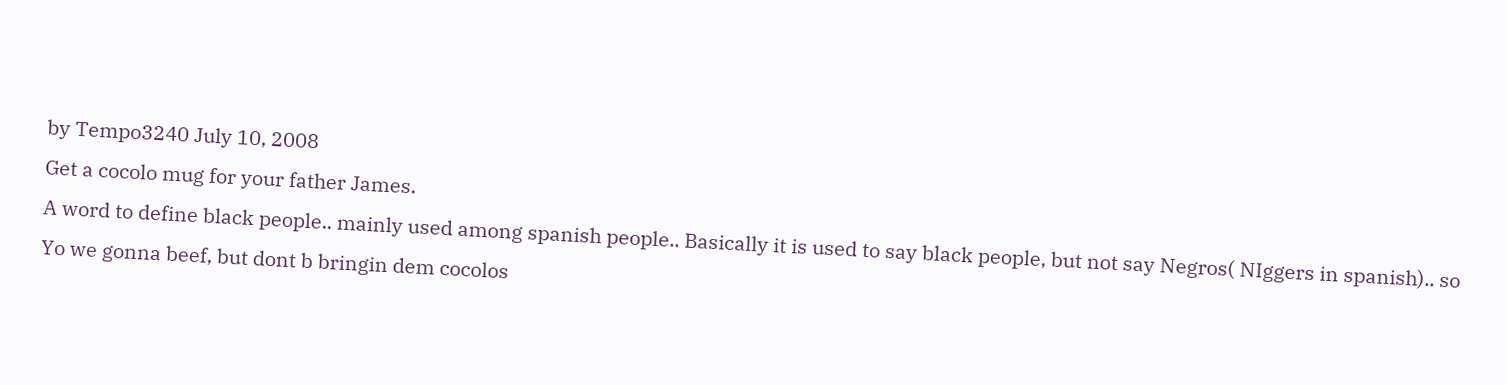by Tempo3240 July 10, 2008
Get a cocolo mug for your father James.
A word to define black people.. mainly used among spanish people.. Basically it is used to say black people, but not say Negros( NIggers in spanish).. so
Yo we gonna beef, but dont b bringin dem cocolos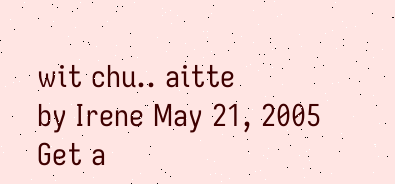wit chu.. aitte
by Irene May 21, 2005
Get a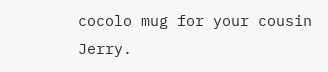cocolo mug for your cousin Jerry.